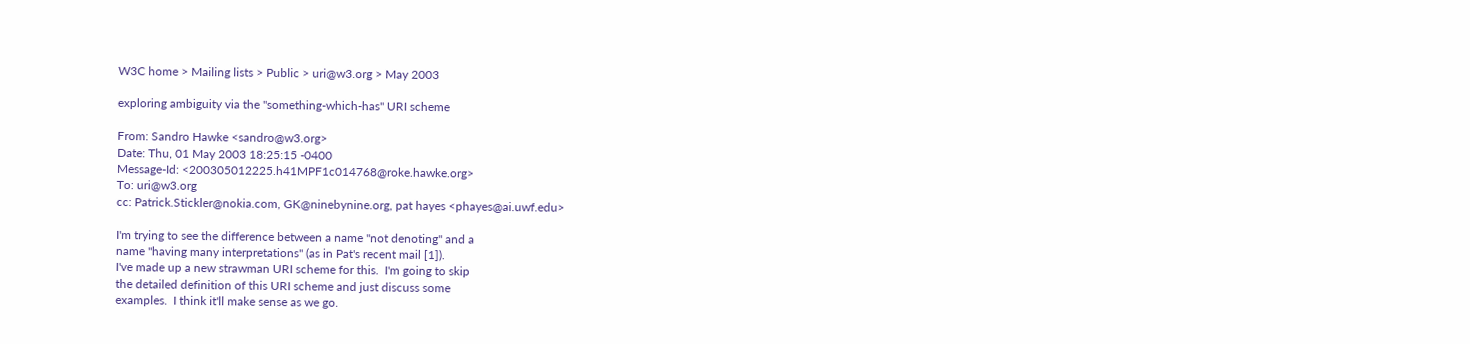W3C home > Mailing lists > Public > uri@w3.org > May 2003

exploring ambiguity via the "something-which-has" URI scheme

From: Sandro Hawke <sandro@w3.org>
Date: Thu, 01 May 2003 18:25:15 -0400
Message-Id: <200305012225.h41MPF1c014768@roke.hawke.org>
To: uri@w3.org
cc: Patrick.Stickler@nokia.com, GK@ninebynine.org, pat hayes <phayes@ai.uwf.edu>

I'm trying to see the difference between a name "not denoting" and a
name "having many interpretations" (as in Pat's recent mail [1]).
I've made up a new strawman URI scheme for this.  I'm going to skip
the detailed definition of this URI scheme and just discuss some
examples.  I think it'll make sense as we go.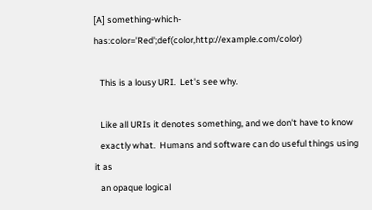[A] something-which-has:color='Red';def(color,http://example.com/color)

   This is a lousy URI.  Let's see why.

   Like all URIs it denotes something, and we don't have to know
   exactly what.  Humans and software can do useful things using it as
   an opaque logical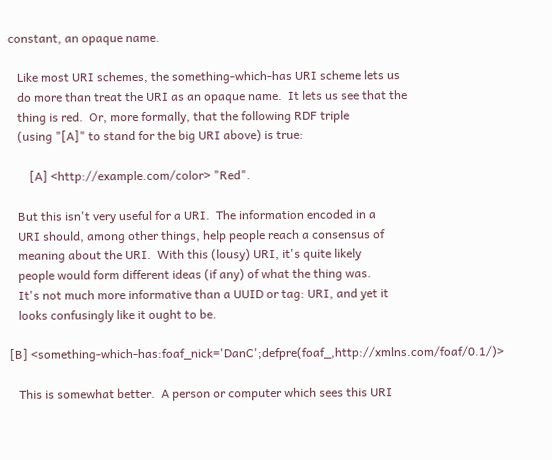constant, an opaque name.

   Like most URI schemes, the something-which-has URI scheme lets us
   do more than treat the URI as an opaque name.  It lets us see that the
   thing is red.  Or, more formally, that the following RDF triple
   (using "[A]" to stand for the big URI above) is true:

       [A] <http://example.com/color> "Red".

   But this isn't very useful for a URI.  The information encoded in a
   URI should, among other things, help people reach a consensus of
   meaning about the URI.  With this (lousy) URI, it's quite likely
   people would form different ideas (if any) of what the thing was.
   It's not much more informative than a UUID or tag: URI, and yet it
   looks confusingly like it ought to be.

[B] <something-which-has:foaf_nick='DanC';defpre(foaf_,http://xmlns.com/foaf/0.1/)>

   This is somewhat better.  A person or computer which sees this URI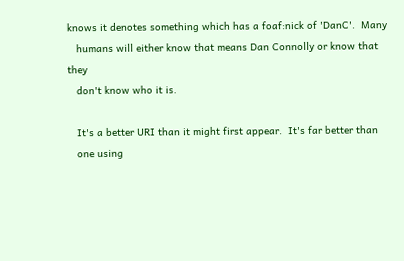knows it denotes something which has a foaf:nick of 'DanC'.  Many
   humans will either know that means Dan Connolly or know that they
   don't know who it is.

   It's a better URI than it might first appear.  It's far better than
   one using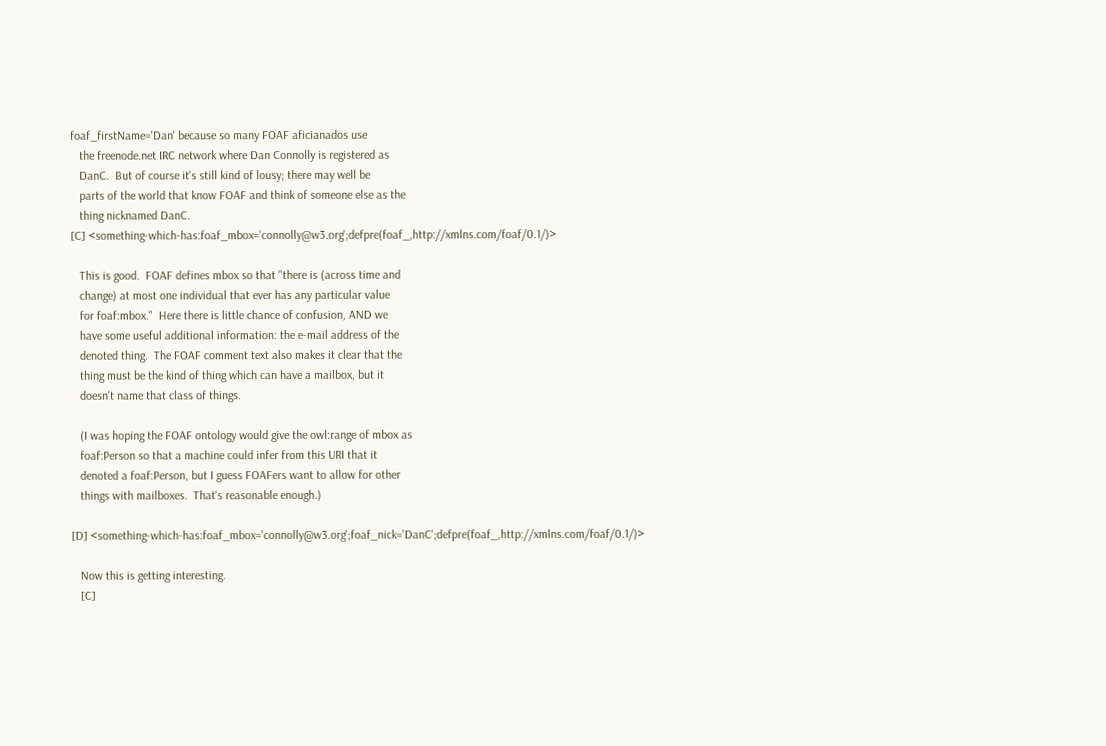foaf_firstName='Dan' because so many FOAF aficianados use
   the freenode.net IRC network where Dan Connolly is registered as
   DanC.  But of course it's still kind of lousy; there may well be
   parts of the world that know FOAF and think of someone else as the
   thing nicknamed DanC.
[C] <something-which-has:foaf_mbox='connolly@w3.org';defpre(foaf_,http://xmlns.com/foaf/0.1/)>

   This is good.  FOAF defines mbox so that "there is (across time and
   change) at most one individual that ever has any particular value
   for foaf:mbox."  Here there is little chance of confusion, AND we
   have some useful additional information: the e-mail address of the
   denoted thing.  The FOAF comment text also makes it clear that the
   thing must be the kind of thing which can have a mailbox, but it
   doesn't name that class of things.

   (I was hoping the FOAF ontology would give the owl:range of mbox as
   foaf:Person so that a machine could infer from this URI that it
   denoted a foaf:Person, but I guess FOAFers want to allow for other
   things with mailboxes.  That's reasonable enough.)

[D] <something-which-has:foaf_mbox='connolly@w3.org';foaf_nick='DanC';defpre(foaf_,http://xmlns.com/foaf/0.1/)>

   Now this is getting interesting.
   [C]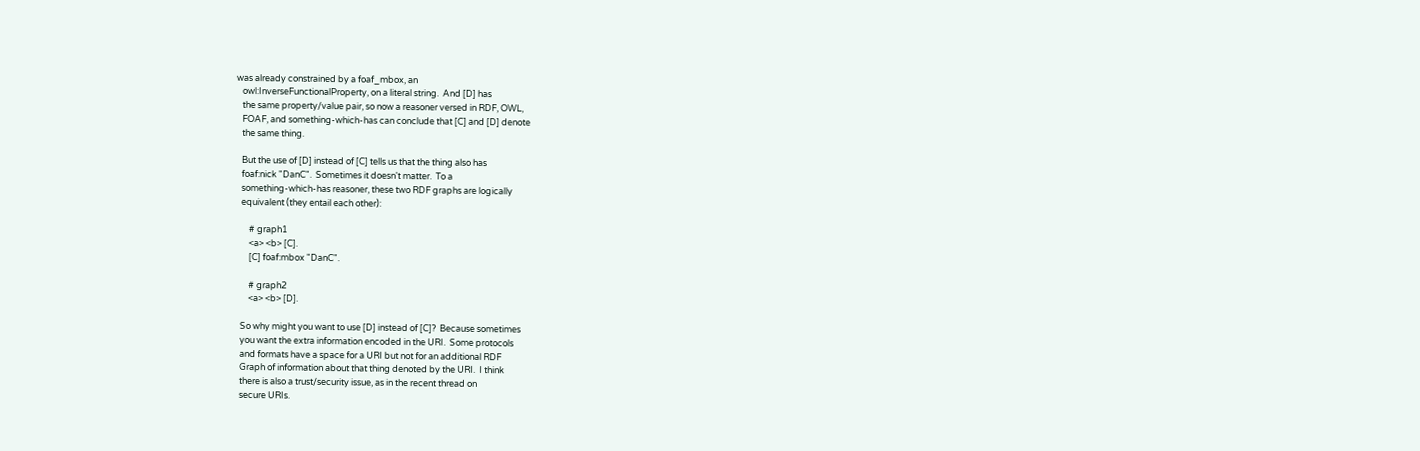was already constrained by a foaf_mbox, an
   owl:InverseFunctionalProperty, on a literal string.  And [D] has
   the same property/value pair, so now a reasoner versed in RDF, OWL,
   FOAF, and something-which-has can conclude that [C] and [D] denote
   the same thing.

   But the use of [D] instead of [C] tells us that the thing also has
   foaf:nick "DanC".  Sometimes it doesn't matter.  To a
   something-which-has reasoner, these two RDF graphs are logically
   equivalent (they entail each other):

       # graph1
       <a> <b> [C].
       [C] foaf:mbox "DanC".

       # graph2
       <a> <b> [D].

   So why might you want to use [D] instead of [C]?  Because sometimes
   you want the extra information encoded in the URI.  Some protocols
   and formats have a space for a URI but not for an additional RDF
   Graph of information about that thing denoted by the URI.  I think
   there is also a trust/security issue, as in the recent thread on
   secure URIs.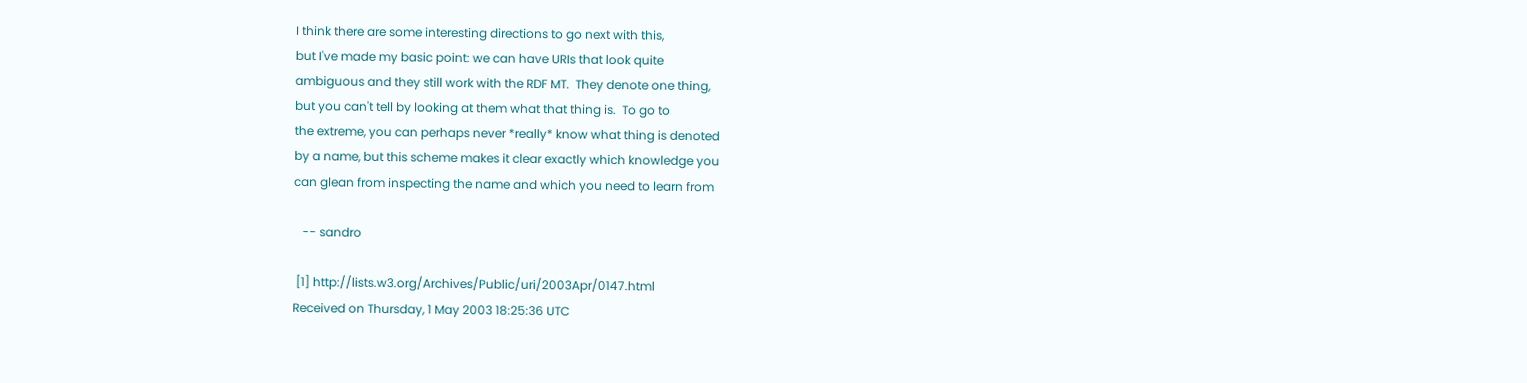I think there are some interesting directions to go next with this,
but I've made my basic point: we can have URIs that look quite
ambiguous and they still work with the RDF MT.  They denote one thing,
but you can't tell by looking at them what that thing is.  To go to
the extreme, you can perhaps never *really* know what thing is denoted
by a name, but this scheme makes it clear exactly which knowledge you
can glean from inspecting the name and which you need to learn from

   -- sandro

 [1] http://lists.w3.org/Archives/Public/uri/2003Apr/0147.html
Received on Thursday, 1 May 2003 18:25:36 UTC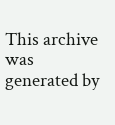This archive was generated by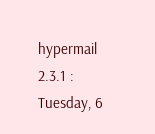hypermail 2.3.1 : Tuesday, 6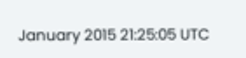January 2015 21:25:05 UTC